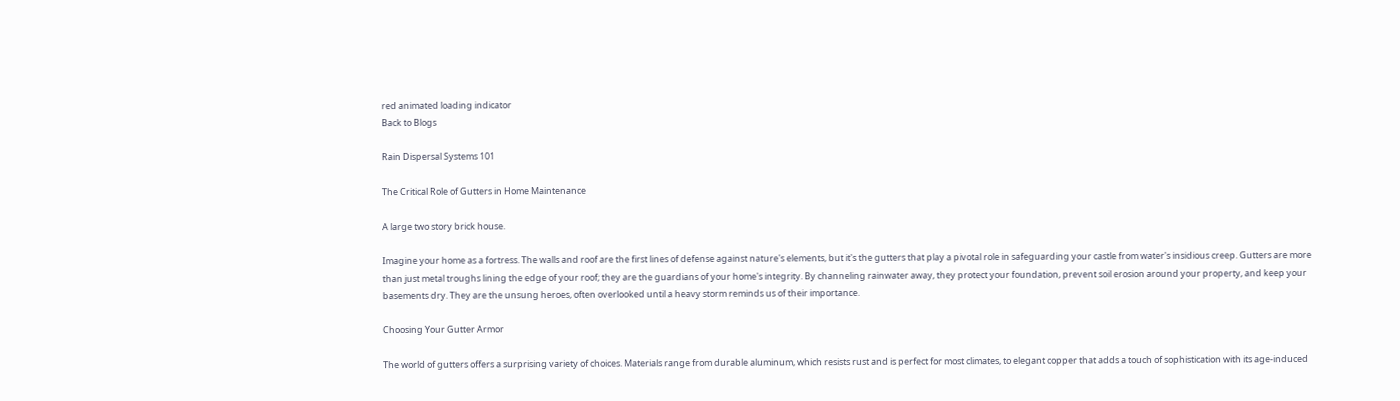red animated loading indicator
Back to Blogs

Rain Dispersal Systems 101

The Critical Role of Gutters in Home Maintenance

A large two story brick house.

Imagine your home as a fortress. The walls and roof are the first lines of defense against nature's elements, but it's the gutters that play a pivotal role in safeguarding your castle from water's insidious creep. Gutters are more than just metal troughs lining the edge of your roof; they are the guardians of your home's integrity. By channeling rainwater away, they protect your foundation, prevent soil erosion around your property, and keep your basements dry. They are the unsung heroes, often overlooked until a heavy storm reminds us of their importance.

Choosing Your Gutter Armor

The world of gutters offers a surprising variety of choices. Materials range from durable aluminum, which resists rust and is perfect for most climates, to elegant copper that adds a touch of sophistication with its age-induced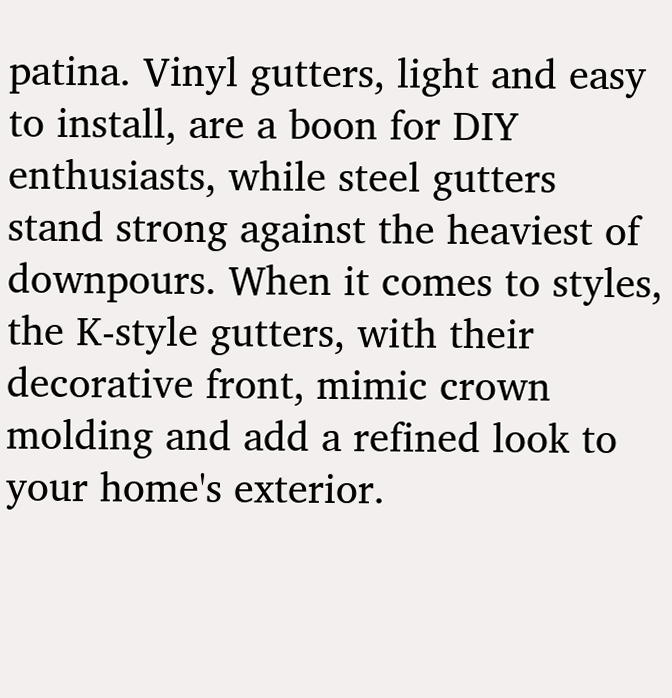patina. Vinyl gutters, light and easy to install, are a boon for DIY enthusiasts, while steel gutters stand strong against the heaviest of downpours. When it comes to styles, the K-style gutters, with their decorative front, mimic crown molding and add a refined look to your home's exterior.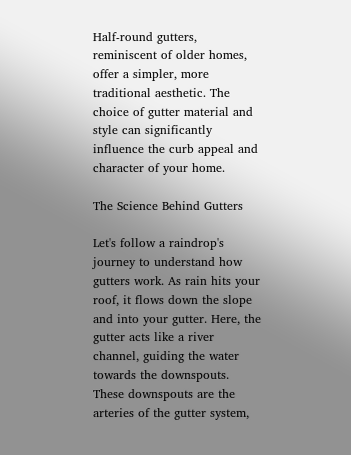Half-round gutters, reminiscent of older homes, offer a simpler, more traditional aesthetic. The choice of gutter material and style can significantly influence the curb appeal and character of your home.

The Science Behind Gutters

Let's follow a raindrop's journey to understand how gutters work. As rain hits your roof, it flows down the slope and into your gutter. Here, the gutter acts like a river channel, guiding the water towards the downspouts. These downspouts are the arteries of the gutter system,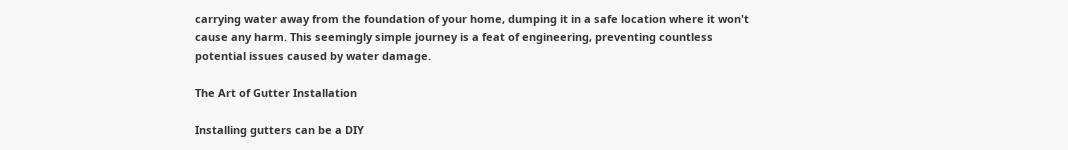carrying water away from the foundation of your home, dumping it in a safe location where it won't cause any harm. This seemingly simple journey is a feat of engineering, preventing countless potential issues caused by water damage.

The Art of Gutter Installation

Installing gutters can be a DIY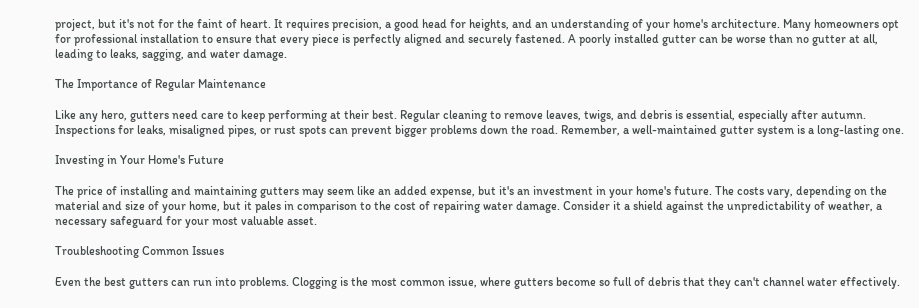project, but it's not for the faint of heart. It requires precision, a good head for heights, and an understanding of your home's architecture. Many homeowners opt for professional installation to ensure that every piece is perfectly aligned and securely fastened. A poorly installed gutter can be worse than no gutter at all, leading to leaks, sagging, and water damage.

The Importance of Regular Maintenance

Like any hero, gutters need care to keep performing at their best. Regular cleaning to remove leaves, twigs, and debris is essential, especially after autumn. Inspections for leaks, misaligned pipes, or rust spots can prevent bigger problems down the road. Remember, a well-maintained gutter system is a long-lasting one.

Investing in Your Home's Future

The price of installing and maintaining gutters may seem like an added expense, but it's an investment in your home's future. The costs vary, depending on the material and size of your home, but it pales in comparison to the cost of repairing water damage. Consider it a shield against the unpredictability of weather, a necessary safeguard for your most valuable asset.

Troubleshooting Common Issues

Even the best gutters can run into problems. Clogging is the most common issue, where gutters become so full of debris that they can't channel water effectively.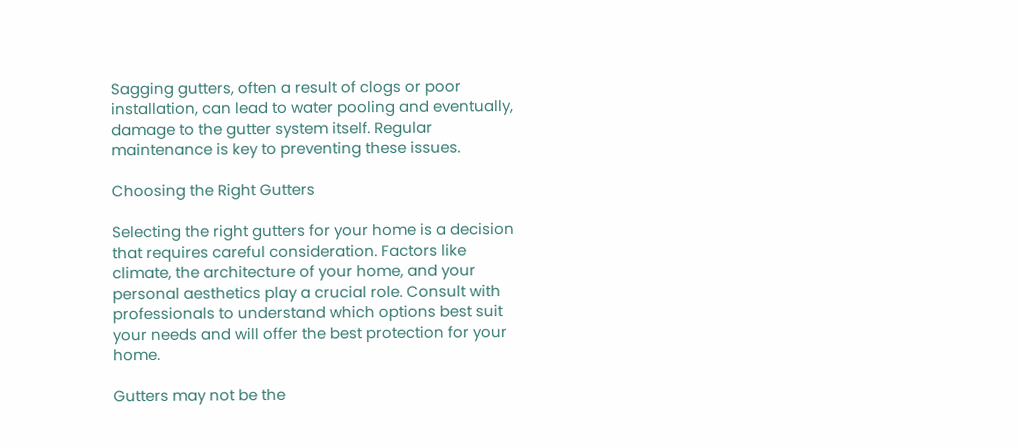Sagging gutters, often a result of clogs or poor installation, can lead to water pooling and eventually, damage to the gutter system itself. Regular maintenance is key to preventing these issues.

Choosing the Right Gutters

Selecting the right gutters for your home is a decision that requires careful consideration. Factors like climate, the architecture of your home, and your personal aesthetics play a crucial role. Consult with professionals to understand which options best suit your needs and will offer the best protection for your home.

Gutters may not be the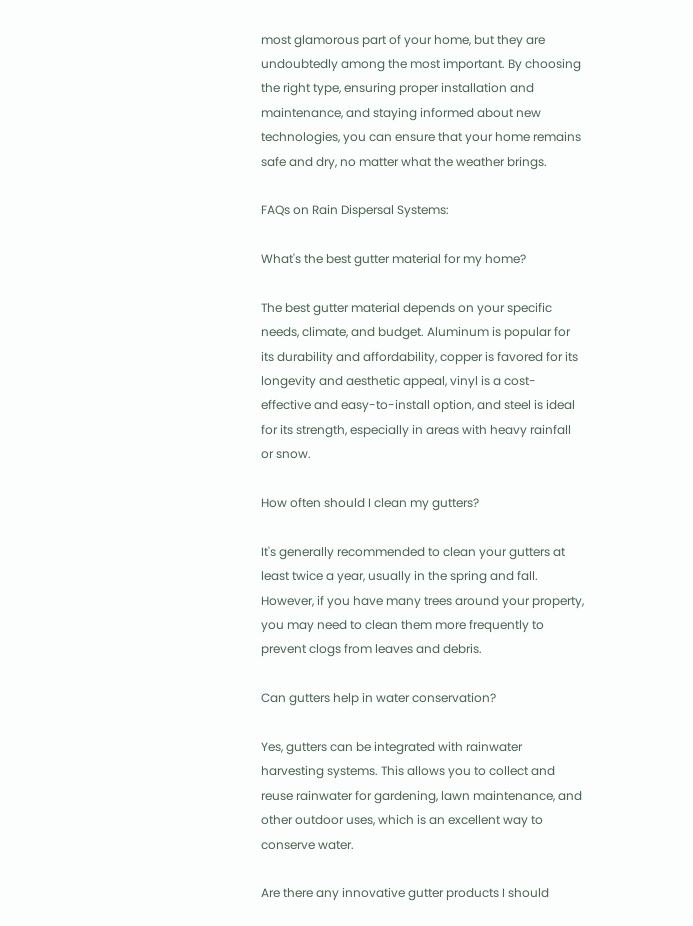most glamorous part of your home, but they are undoubtedly among the most important. By choosing the right type, ensuring proper installation and maintenance, and staying informed about new technologies, you can ensure that your home remains safe and dry, no matter what the weather brings.

FAQs on Rain Dispersal Systems:

What's the best gutter material for my home?

The best gutter material depends on your specific needs, climate, and budget. Aluminum is popular for its durability and affordability, copper is favored for its longevity and aesthetic appeal, vinyl is a cost-effective and easy-to-install option, and steel is ideal for its strength, especially in areas with heavy rainfall or snow.

How often should I clean my gutters?

It's generally recommended to clean your gutters at least twice a year, usually in the spring and fall. However, if you have many trees around your property, you may need to clean them more frequently to prevent clogs from leaves and debris.

Can gutters help in water conservation?

Yes, gutters can be integrated with rainwater harvesting systems. This allows you to collect and reuse rainwater for gardening, lawn maintenance, and other outdoor uses, which is an excellent way to conserve water.

Are there any innovative gutter products I should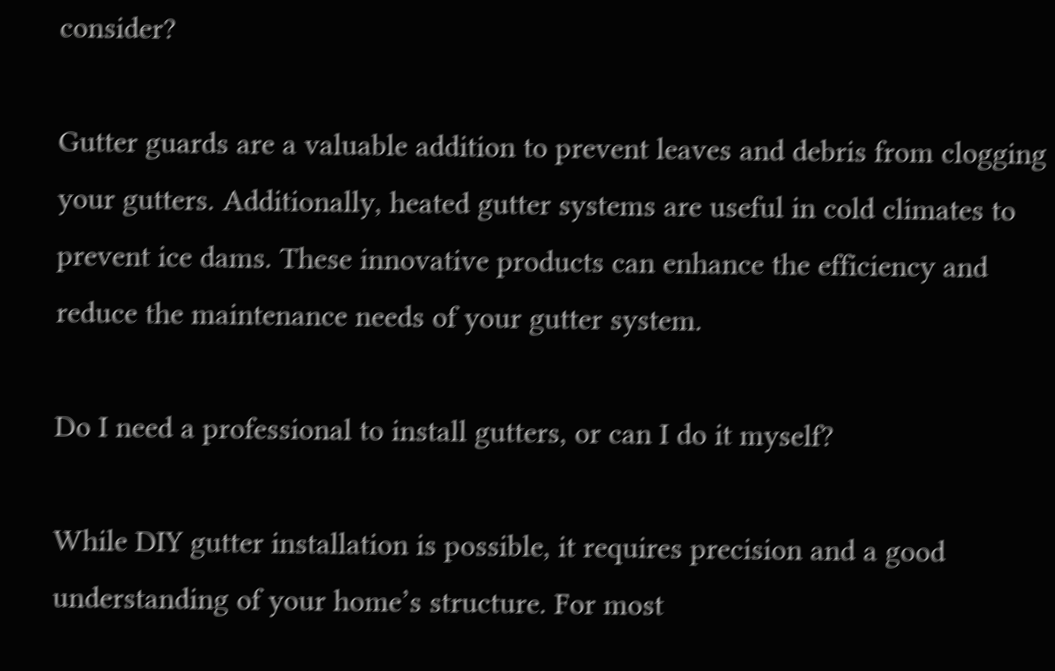consider?

Gutter guards are a valuable addition to prevent leaves and debris from clogging your gutters. Additionally, heated gutter systems are useful in cold climates to prevent ice dams. These innovative products can enhance the efficiency and reduce the maintenance needs of your gutter system.

Do I need a professional to install gutters, or can I do it myself?

While DIY gutter installation is possible, it requires precision and a good understanding of your home’s structure. For most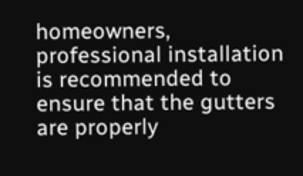homeowners, professional installation is recommended to ensure that the gutters are properly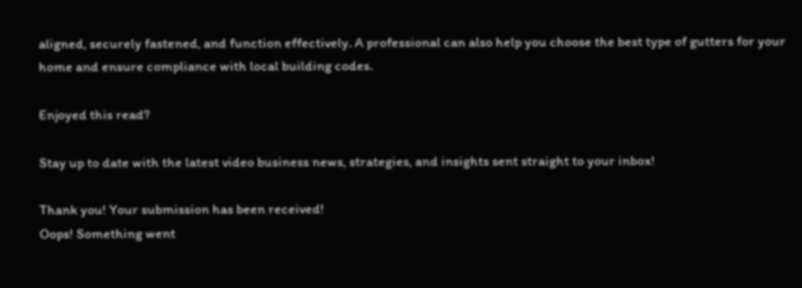aligned, securely fastened, and function effectively. A professional can also help you choose the best type of gutters for your home and ensure compliance with local building codes.

Enjoyed this read?

Stay up to date with the latest video business news, strategies, and insights sent straight to your inbox!

Thank you! Your submission has been received!
Oops! Something went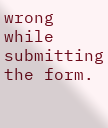wrong while submitting the form.